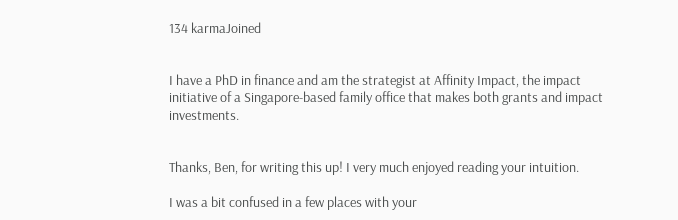134 karmaJoined


I have a PhD in finance and am the strategist at Affinity Impact, the impact initiative of a Singapore-based family office that makes both grants and impact investments.


Thanks, Ben, for writing this up! I very much enjoyed reading your intuition.

I was a bit confused in a few places with your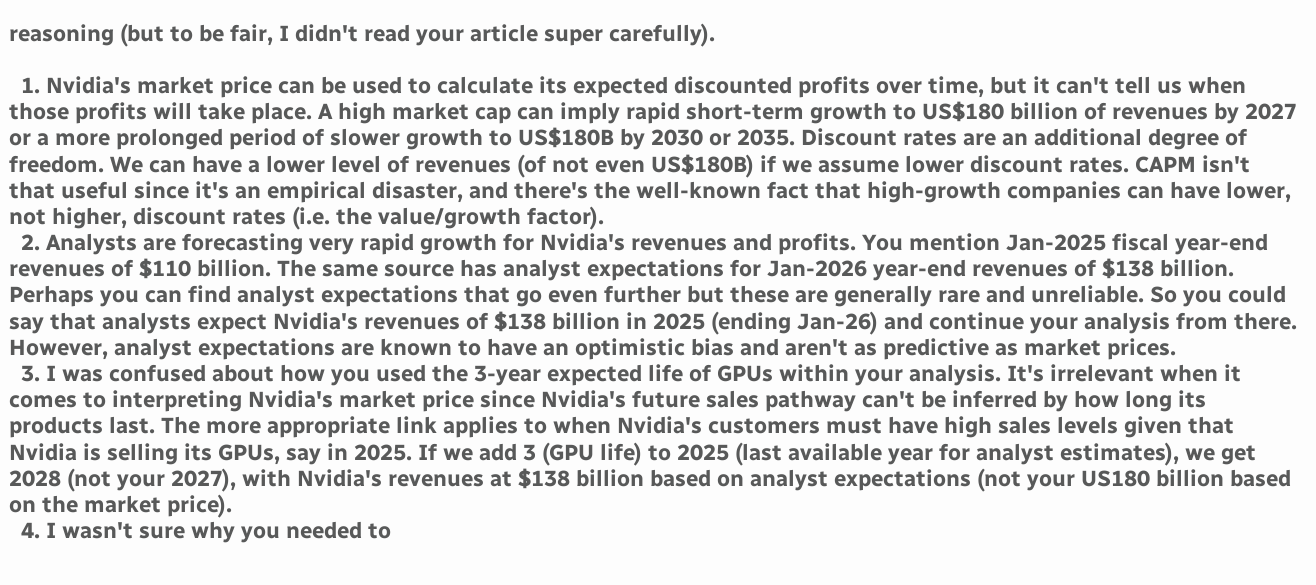reasoning (but to be fair, I didn't read your article super carefully).

  1. Nvidia's market price can be used to calculate its expected discounted profits over time, but it can't tell us when those profits will take place. A high market cap can imply rapid short-term growth to US$180 billion of revenues by 2027 or a more prolonged period of slower growth to US$180B by 2030 or 2035. Discount rates are an additional degree of freedom. We can have a lower level of revenues (of not even US$180B) if we assume lower discount rates. CAPM isn't that useful since it's an empirical disaster, and there's the well-known fact that high-growth companies can have lower, not higher, discount rates (i.e. the value/growth factor).
  2. Analysts are forecasting very rapid growth for Nvidia's revenues and profits. You mention Jan-2025 fiscal year-end revenues of $110 billion. The same source has analyst expectations for Jan-2026 year-end revenues of $138 billion. Perhaps you can find analyst expectations that go even further but these are generally rare and unreliable. So you could say that analysts expect Nvidia's revenues of $138 billion in 2025 (ending Jan-26) and continue your analysis from there. However, analyst expectations are known to have an optimistic bias and aren't as predictive as market prices.
  3. I was confused about how you used the 3-year expected life of GPUs within your analysis. It's irrelevant when it comes to interpreting Nvidia's market price since Nvidia's future sales pathway can't be inferred by how long its products last. The more appropriate link applies to when Nvidia's customers must have high sales levels given that Nvidia is selling its GPUs, say in 2025. If we add 3 (GPU life) to 2025 (last available year for analyst estimates), we get 2028 (not your 2027), with Nvidia's revenues at $138 billion based on analyst expectations (not your US180 billion based on the market price).
  4. I wasn't sure why you needed to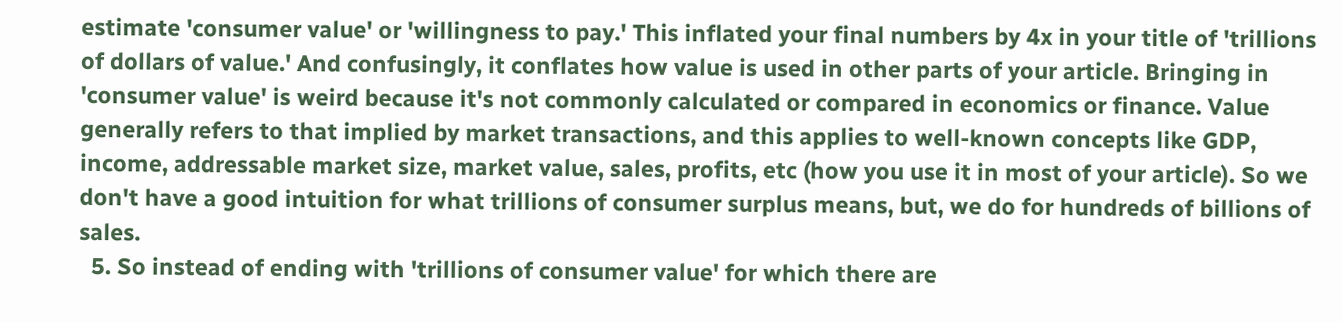estimate 'consumer value' or 'willingness to pay.' This inflated your final numbers by 4x in your title of 'trillions of dollars of value.' And confusingly, it conflates how value is used in other parts of your article. Bringing in 'consumer value' is weird because it's not commonly calculated or compared in economics or finance. Value generally refers to that implied by market transactions, and this applies to well-known concepts like GDP, income, addressable market size, market value, sales, profits, etc (how you use it in most of your article). So we don't have a good intuition for what trillions of consumer surplus means, but, we do for hundreds of billions of sales.
  5. So instead of ending with 'trillions of consumer value' for which there are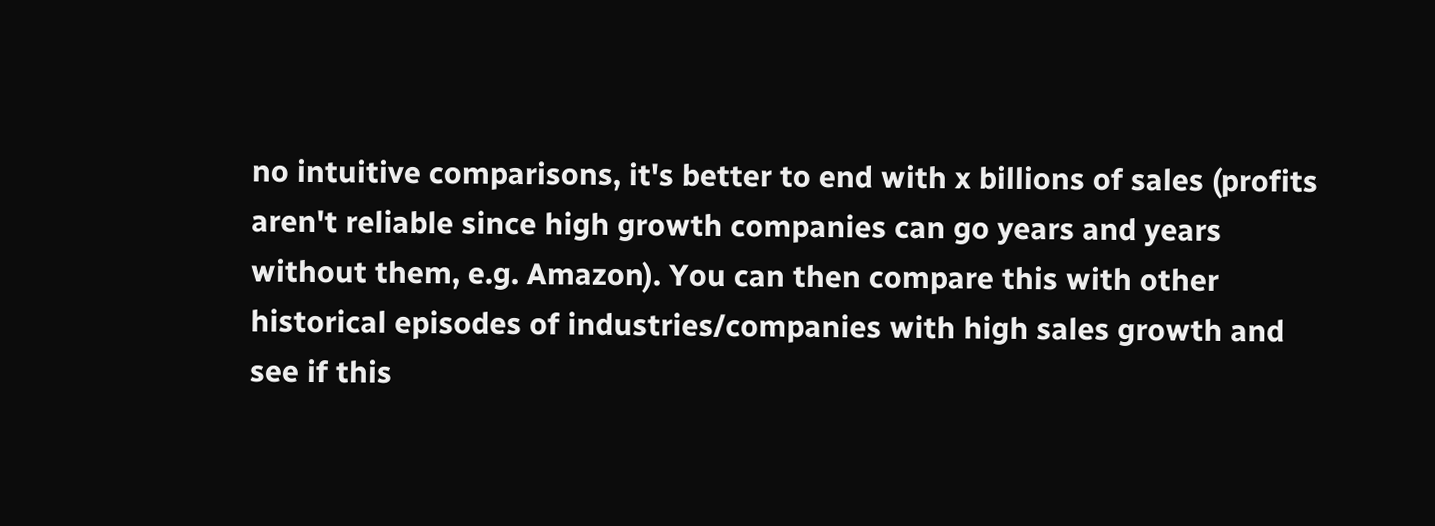no intuitive comparisons, it's better to end with x billions of sales (profits aren't reliable since high growth companies can go years and years without them, e.g. Amazon). You can then compare this with other historical episodes of industries/companies with high sales growth and see if this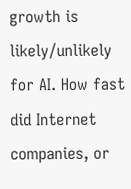growth is likely/unlikely for AI. How fast did Internet companies, or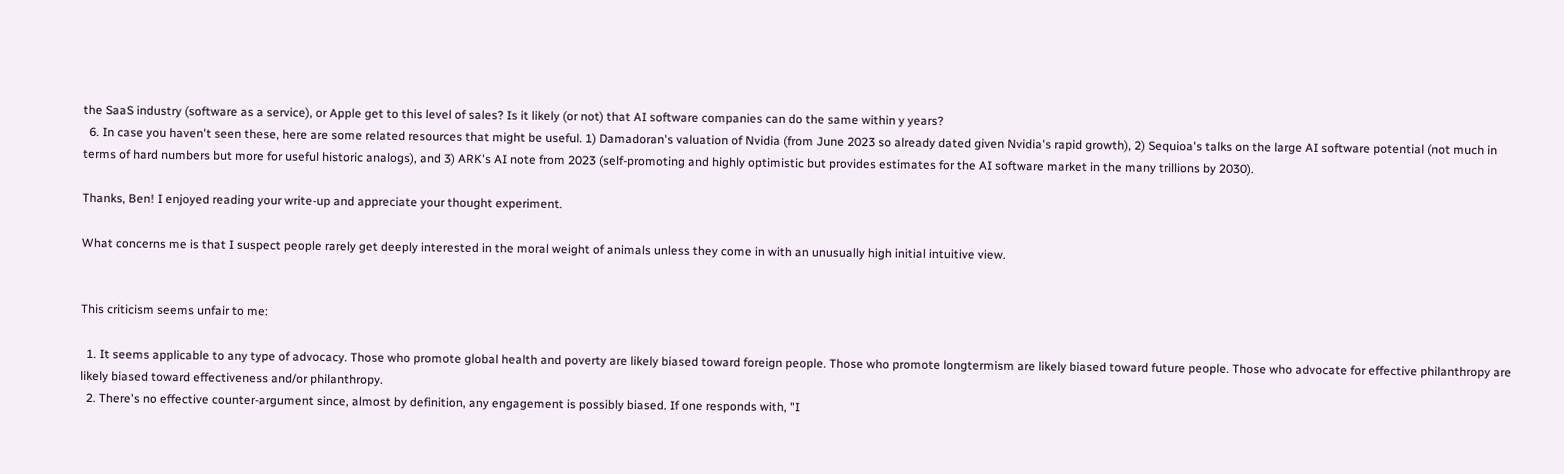the SaaS industry (software as a service), or Apple get to this level of sales? Is it likely (or not) that AI software companies can do the same within y years?
  6. In case you haven't seen these, here are some related resources that might be useful. 1) Damadoran's valuation of Nvidia (from June 2023 so already dated given Nvidia's rapid growth), 2) Sequioa's talks on the large AI software potential (not much in terms of hard numbers but more for useful historic analogs), and 3) ARK's AI note from 2023 (self-promoting and highly optimistic but provides estimates for the AI software market in the many trillions by 2030).

Thanks, Ben! I enjoyed reading your write-up and appreciate your thought experiment.

What concerns me is that I suspect people rarely get deeply interested in the moral weight of animals unless they come in with an unusually high initial intuitive view.


This criticism seems unfair to me:

  1. It seems applicable to any type of advocacy. Those who promote global health and poverty are likely biased toward foreign people. Those who promote longtermism are likely biased toward future people. Those who advocate for effective philanthropy are likely biased toward effectiveness and/or philanthropy.
  2. There's no effective counter-argument since, almost by definition, any engagement is possibly biased. If one responds with, "I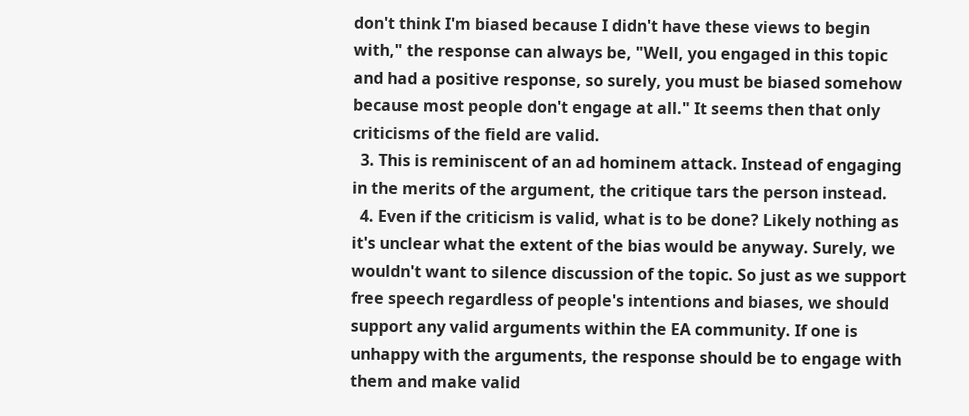don't think I'm biased because I didn't have these views to begin with," the response can always be, "Well, you engaged in this topic and had a positive response, so surely, you must be biased somehow because most people don't engage at all." It seems then that only criticisms of the field are valid.
  3. This is reminiscent of an ad hominem attack. Instead of engaging in the merits of the argument, the critique tars the person instead.
  4. Even if the criticism is valid, what is to be done? Likely nothing as it's unclear what the extent of the bias would be anyway. Surely, we wouldn't want to silence discussion of the topic. So just as we support free speech regardless of people's intentions and biases, we should support any valid arguments within the EA community. If one is unhappy with the arguments, the response should be to engage with them and make valid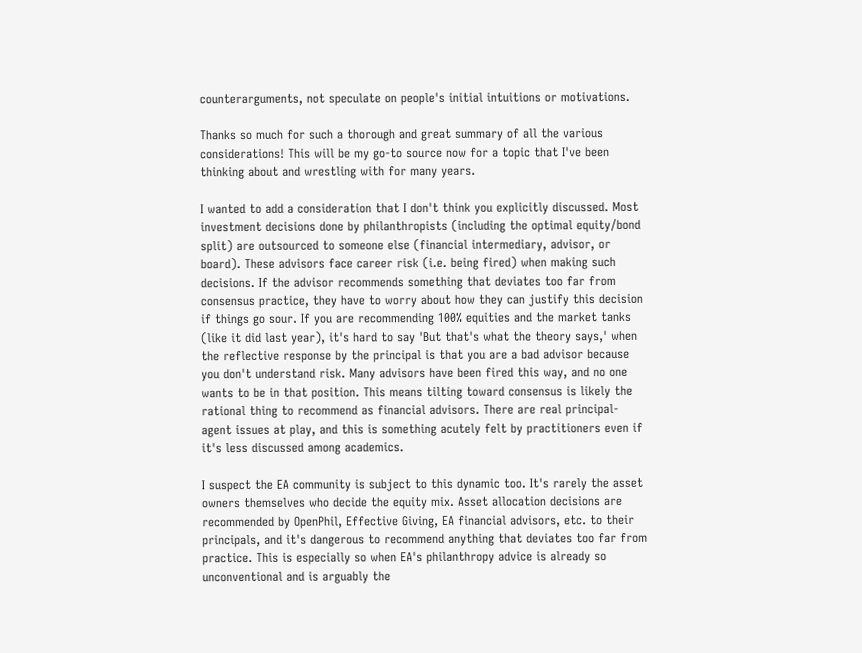counterarguments, not speculate on people's initial intuitions or motivations.

Thanks so much for such a thorough and great summary of all the various considerations! This will be my go-to source now for a topic that I've been thinking about and wrestling with for many years.

I wanted to add a consideration that I don't think you explicitly discussed. Most investment decisions done by philanthropists (including the optimal equity/bond split) are outsourced to someone else (financial intermediary, advisor, or board). These advisors face career risk (i.e. being fired) when making such decisions. If the advisor recommends something that deviates too far from consensus practice, they have to worry about how they can justify this decision if things go sour. If you are recommending 100% equities and the market tanks (like it did last year), it's hard to say 'But that's what the theory says,' when the reflective response by the principal is that you are a bad advisor because you don't understand risk. Many advisors have been fired this way, and no one wants to be in that position. This means tilting toward consensus is likely the rational thing to recommend as financial advisors. There are real principal-agent issues at play, and this is something acutely felt by practitioners even if it's less discussed among academics.

I suspect the EA community is subject to this dynamic too. It's rarely the asset owners themselves who decide the equity mix. Asset allocation decisions are recommended by OpenPhil, Effective Giving, EA financial advisors, etc. to their principals, and it's dangerous to recommend anything that deviates too far from practice. This is especially so when EA's philanthropy advice is already so unconventional and is arguably the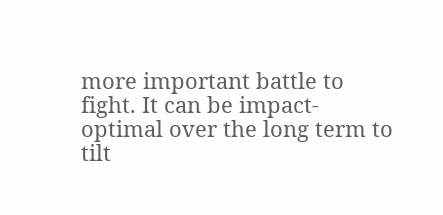more important battle to fight. It can be impact-optimal over the long term to tilt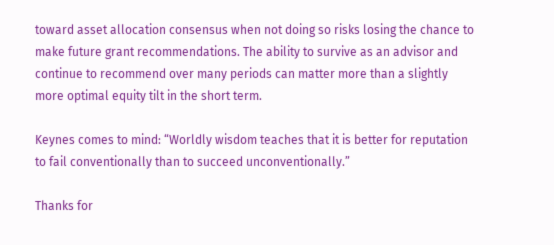toward asset allocation consensus when not doing so risks losing the chance to make future grant recommendations. The ability to survive as an advisor and continue to recommend over many periods can matter more than a slightly more optimal equity tilt in the short term.

Keynes comes to mind: “Worldly wisdom teaches that it is better for reputation to fail conventionally than to succeed unconventionally.”

Thanks for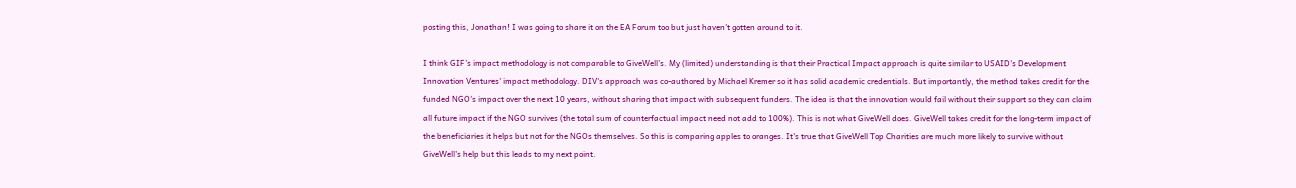posting this, Jonathan! I was going to share it on the EA Forum too but just haven't gotten around to it.

I think GIF's impact methodology is not comparable to GiveWell's. My (limited) understanding is that their Practical Impact approach is quite similar to USAID's Development Innovation Ventures' impact methodology. DIV's approach was co-authored by Michael Kremer so it has solid academic credentials. But importantly, the method takes credit for the funded NGO's impact over the next 10 years, without sharing that impact with subsequent funders. The idea is that the innovation would fail without their support so they can claim all future impact if the NGO survives (the total sum of counterfactual impact need not add to 100%). This is not what GiveWell does. GiveWell takes credit for the long-term impact of the beneficiaries it helps but not for the NGOs themselves. So this is comparing apples to oranges. It's true that GiveWell Top Charities are much more likely to survive without GiveWell's help but this leads to my next point.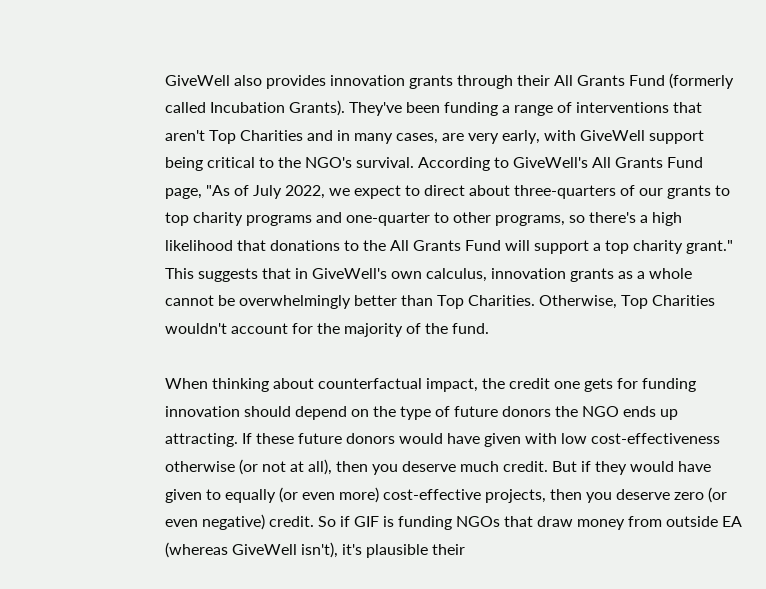GiveWell also provides innovation grants through their All Grants Fund (formerly called Incubation Grants). They've been funding a range of interventions that aren't Top Charities and in many cases, are very early, with GiveWell support being critical to the NGO's survival. According to GiveWell's All Grants Fund page, "As of July 2022, we expect to direct about three-quarters of our grants to top charity programs and one-quarter to other programs, so there's a high likelihood that donations to the All Grants Fund will support a top charity grant." This suggests that in GiveWell's own calculus, innovation grants as a whole cannot be overwhelmingly better than Top Charities. Otherwise, Top Charities wouldn't account for the majority of the fund.

When thinking about counterfactual impact, the credit one gets for funding innovation should depend on the type of future donors the NGO ends up attracting. If these future donors would have given with low cost-effectiveness otherwise (or not at all), then you deserve much credit. But if they would have given to equally (or even more) cost-effective projects, then you deserve zero (or even negative) credit. So if GIF is funding NGOs that draw money from outside EA (whereas GiveWell isn't), it's plausible their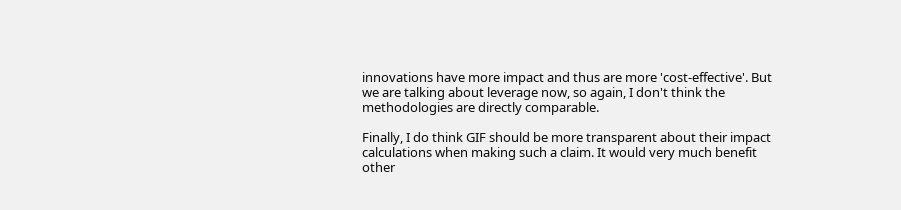innovations have more impact and thus are more 'cost-effective'. But we are talking about leverage now, so again, I don't think the methodologies are directly comparable.

Finally, I do think GIF should be more transparent about their impact calculations when making such a claim. It would very much benefit other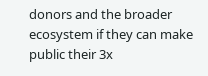donors and the broader ecosystem if they can make public their 3x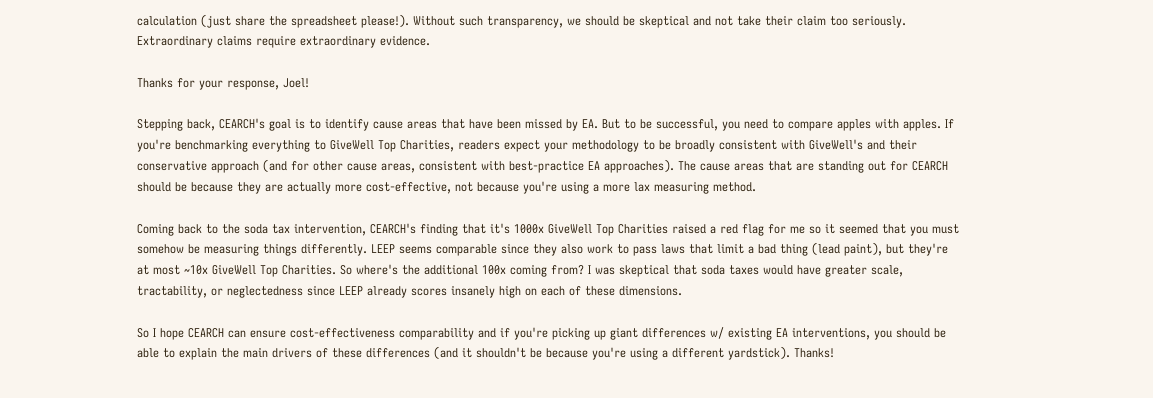calculation (just share the spreadsheet please!). Without such transparency, we should be skeptical and not take their claim too seriously. Extraordinary claims require extraordinary evidence.

Thanks for your response, Joel!

Stepping back, CEARCH's goal is to identify cause areas that have been missed by EA. But to be successful, you need to compare apples with apples. If you're benchmarking everything to GiveWell Top Charities, readers expect your methodology to be broadly consistent with GiveWell's and their conservative approach (and for other cause areas, consistent with best-practice EA approaches). The cause areas that are standing out for CEARCH should be because they are actually more cost-effective, not because you're using a more lax measuring method.

Coming back to the soda tax intervention, CEARCH's finding that it's 1000x GiveWell Top Charities raised a red flag for me so it seemed that you must somehow be measuring things differently. LEEP seems comparable since they also work to pass laws that limit a bad thing (lead paint), but they're at most ~10x GiveWell Top Charities. So where's the additional 100x coming from? I was skeptical that soda taxes would have greater scale, tractability, or neglectedness since LEEP already scores insanely high on each of these dimensions.

So I hope CEARCH can ensure cost-effectiveness comparability and if you're picking up giant differences w/ existing EA interventions, you should be able to explain the main drivers of these differences (and it shouldn't be because you're using a different yardstick). Thanks!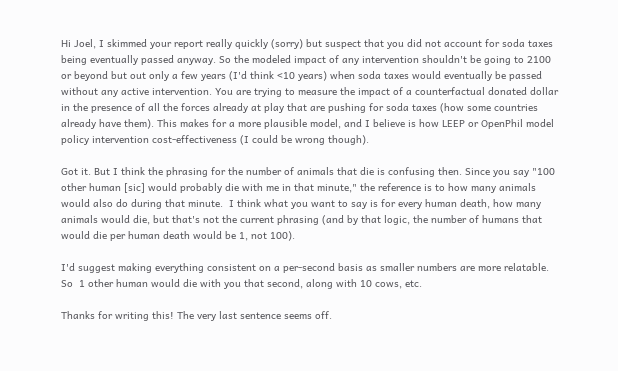Hi Joel, I skimmed your report really quickly (sorry) but suspect that you did not account for soda taxes being eventually passed anyway. So the modeled impact of any intervention shouldn't be going to 2100 or beyond but out only a few years (I'd think <10 years) when soda taxes would eventually be passed without any active intervention. You are trying to measure the impact of a counterfactual donated dollar in the presence of all the forces already at play that are pushing for soda taxes (how some countries already have them). This makes for a more plausible model, and I believe is how LEEP or OpenPhil model policy intervention cost-effectiveness (I could be wrong though).

Got it. But I think the phrasing for the number of animals that die is confusing then. Since you say "100 other human [sic] would probably die with me in that minute," the reference is to how many animals would also do during that minute.  I think what you want to say is for every human death, how many animals would die, but that's not the current phrasing (and by that logic, the number of humans that would die per human death would be 1, not 100).

I'd suggest making everything consistent on a per-second basis as smaller numbers are more relatable. So  1 other human would die with you that second, along with 10 cows, etc.

Thanks for writing this! The very last sentence seems off.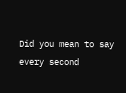Did you mean to say every second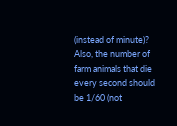(instead of minute)? Also, the number of farm animals that die every second should be 1/60 (not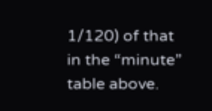1/120) of that in the “minute” table above.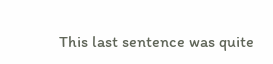This last sentence was quite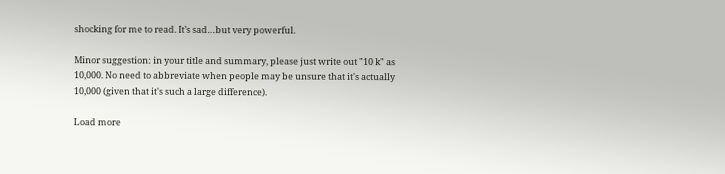shocking for me to read. It’s sad…but very powerful.

Minor suggestion: in your title and summary, please just write out "10 k" as 10,000. No need to abbreviate when people may be unsure that it's actually 10,000 (given that it's such a large difference).

Load more